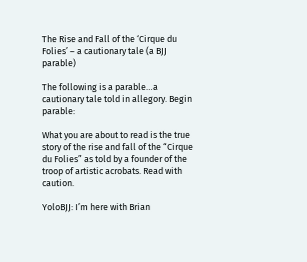The Rise and Fall of the ‘Cirque du Folies’ – a cautionary tale (a BJJ parable)

The following is a parable…a cautionary tale told in allegory. Begin parable:

What you are about to read is the true story of the rise and fall of the “Cirque du Folies” as told by a founder of the troop of artistic acrobats. Read with caution.

YoloBJJ: I’m here with Brian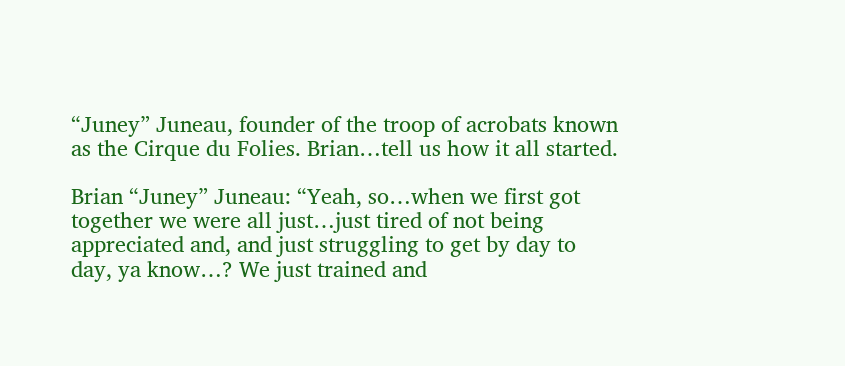“Juney” Juneau, founder of the troop of acrobats known as the Cirque du Folies. Brian…tell us how it all started.

Brian “Juney” Juneau: “Yeah, so…when we first got together we were all just…just tired of not being appreciated and, and just struggling to get by day to day, ya know…? We just trained and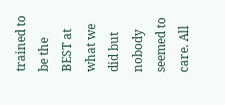trained to be the BEST at what we did but nobody seemed to care. All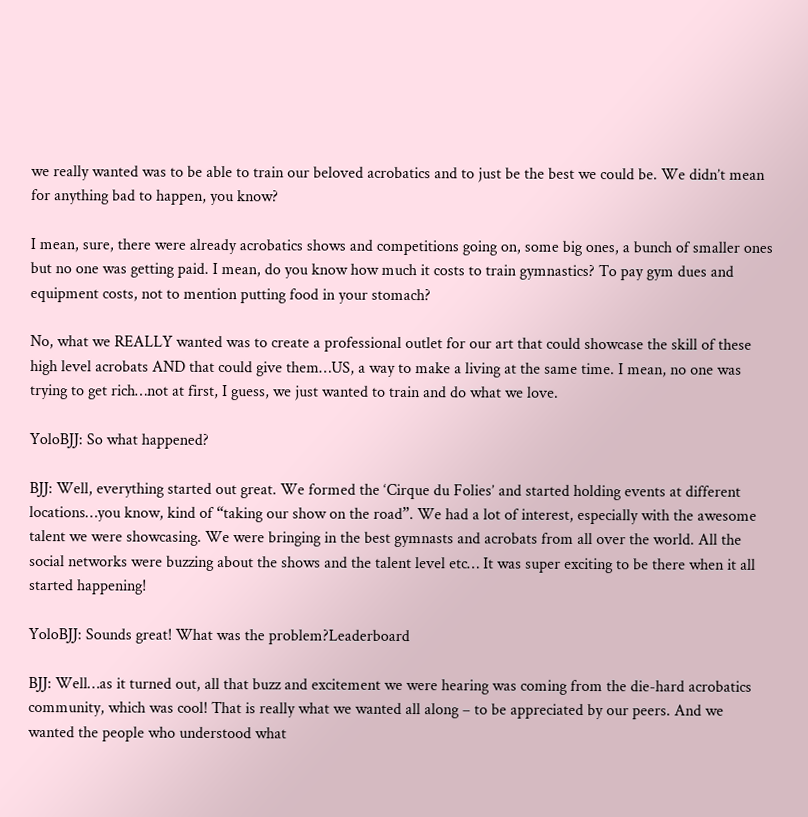we really wanted was to be able to train our beloved acrobatics and to just be the best we could be. We didn’t mean for anything bad to happen, you know?

I mean, sure, there were already acrobatics shows and competitions going on, some big ones, a bunch of smaller ones but no one was getting paid. I mean, do you know how much it costs to train gymnastics? To pay gym dues and equipment costs, not to mention putting food in your stomach?

No, what we REALLY wanted was to create a professional outlet for our art that could showcase the skill of these high level acrobats AND that could give them…US, a way to make a living at the same time. I mean, no one was trying to get rich…not at first, I guess, we just wanted to train and do what we love.

YoloBJJ: So what happened?

BJJ: Well, everything started out great. We formed the ‘Cirque du Folies’ and started holding events at different locations…you know, kind of “taking our show on the road”. We had a lot of interest, especially with the awesome talent we were showcasing. We were bringing in the best gymnasts and acrobats from all over the world. All the social networks were buzzing about the shows and the talent level etc… It was super exciting to be there when it all started happening!

YoloBJJ: Sounds great! What was the problem?Leaderboard

BJJ: Well…as it turned out, all that buzz and excitement we were hearing was coming from the die-hard acrobatics community, which was cool! That is really what we wanted all along – to be appreciated by our peers. And we wanted the people who understood what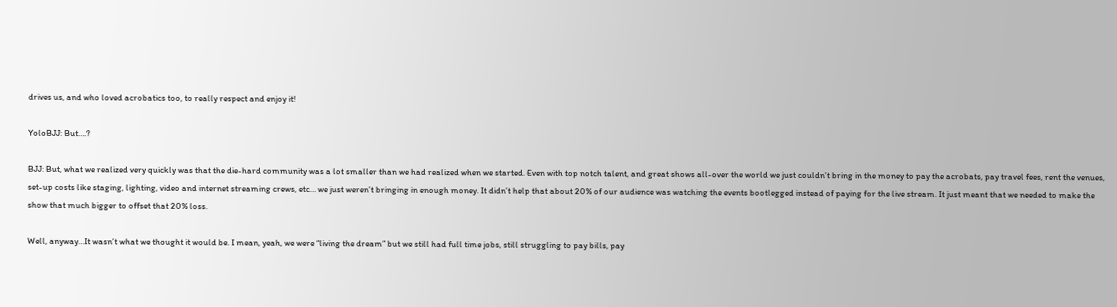drives us, and who loved acrobatics too, to really respect and enjoy it!

YoloBJJ: But….?

BJJ: But, what we realized very quickly was that the die-hard community was a lot smaller than we had realized when we started. Even with top notch talent, and great shows all-over the world we just couldn’t bring in the money to pay the acrobats, pay travel fees, rent the venues, set-up costs like staging, lighting, video and internet streaming crews, etc… we just weren’t bringing in enough money. It didn’t help that about 20% of our audience was watching the events bootlegged instead of paying for the live stream. It just meant that we needed to make the show that much bigger to offset that 20% loss.

Well, anyway…It wasn’t what we thought it would be. I mean, yeah, we were “living the dream” but we still had full time jobs, still struggling to pay bills, pay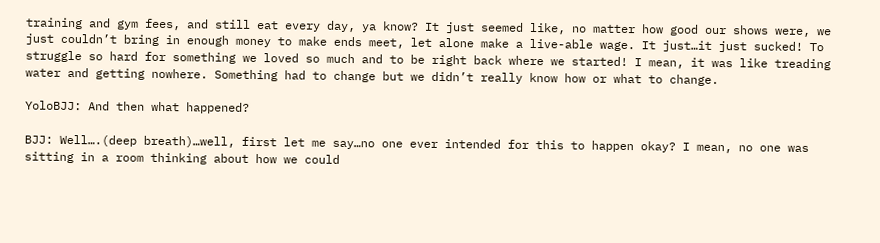training and gym fees, and still eat every day, ya know? It just seemed like, no matter how good our shows were, we just couldn’t bring in enough money to make ends meet, let alone make a live-able wage. It just…it just sucked! To struggle so hard for something we loved so much and to be right back where we started! I mean, it was like treading water and getting nowhere. Something had to change but we didn’t really know how or what to change.

YoloBJJ: And then what happened?

BJJ: Well….(deep breath)…well, first let me say…no one ever intended for this to happen okay? I mean, no one was sitting in a room thinking about how we could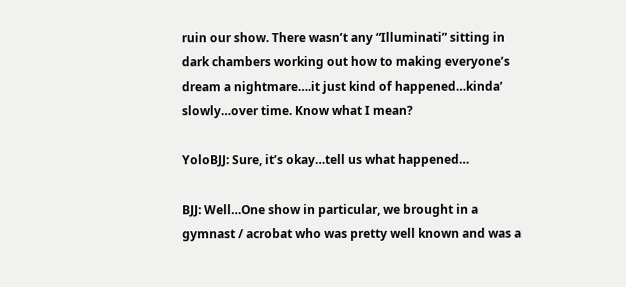ruin our show. There wasn’t any “Illuminati” sitting in dark chambers working out how to making everyone’s dream a nightmare….it just kind of happened…kinda’ slowly…over time. Know what I mean?

YoloBJJ: Sure, it’s okay…tell us what happened…

BJJ: Well…One show in particular, we brought in a gymnast / acrobat who was pretty well known and was a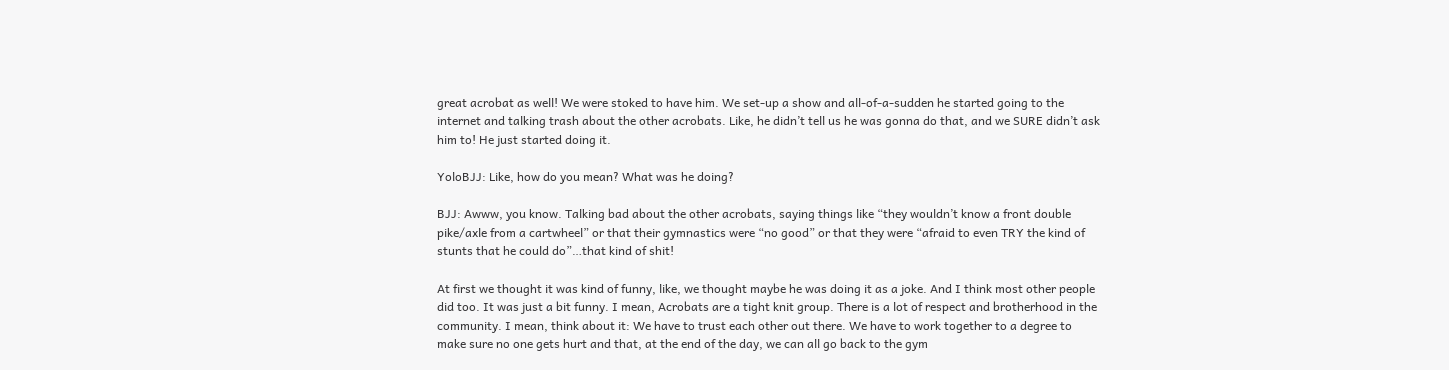great acrobat as well! We were stoked to have him. We set-up a show and all-of-a-sudden he started going to the internet and talking trash about the other acrobats. Like, he didn’t tell us he was gonna do that, and we SURE didn’t ask him to! He just started doing it.

YoloBJJ: Like, how do you mean? What was he doing?

BJJ: Awww, you know. Talking bad about the other acrobats, saying things like “they wouldn’t know a front double pike/axle from a cartwheel” or that their gymnastics were “no good” or that they were “afraid to even TRY the kind of stunts that he could do”…that kind of shit!

At first we thought it was kind of funny, like, we thought maybe he was doing it as a joke. And I think most other people did too. It was just a bit funny. I mean, Acrobats are a tight knit group. There is a lot of respect and brotherhood in the community. I mean, think about it: We have to trust each other out there. We have to work together to a degree to make sure no one gets hurt and that, at the end of the day, we can all go back to the gym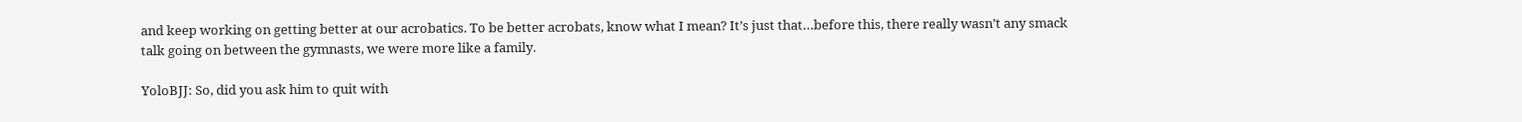and keep working on getting better at our acrobatics. To be better acrobats, know what I mean? It’s just that…before this, there really wasn’t any smack talk going on between the gymnasts, we were more like a family.

YoloBJJ: So, did you ask him to quit with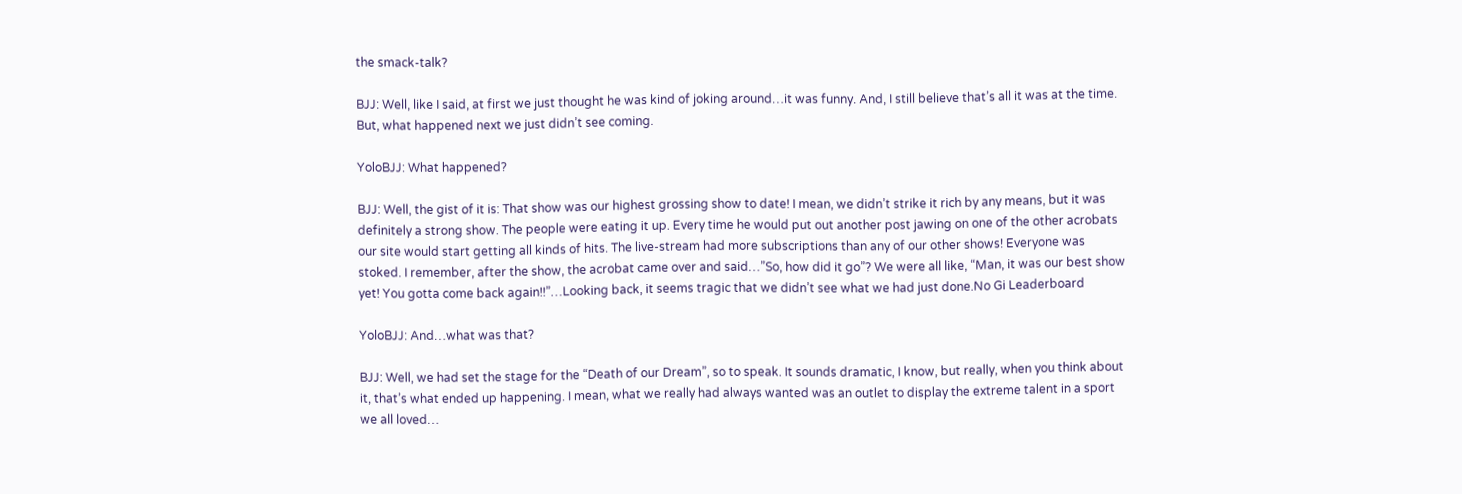the smack-talk?

BJJ: Well, like I said, at first we just thought he was kind of joking around…it was funny. And, I still believe that’s all it was at the time. But, what happened next we just didn’t see coming.

YoloBJJ: What happened?

BJJ: Well, the gist of it is: That show was our highest grossing show to date! I mean, we didn’t strike it rich by any means, but it was definitely a strong show. The people were eating it up. Every time he would put out another post jawing on one of the other acrobats our site would start getting all kinds of hits. The live-stream had more subscriptions than any of our other shows! Everyone was stoked. I remember, after the show, the acrobat came over and said…”So, how did it go”? We were all like, “Man, it was our best show yet! You gotta come back again!!”…Looking back, it seems tragic that we didn’t see what we had just done.No Gi Leaderboard

YoloBJJ: And…what was that?

BJJ: Well, we had set the stage for the “Death of our Dream”, so to speak. It sounds dramatic, I know, but really, when you think about it, that’s what ended up happening. I mean, what we really had always wanted was an outlet to display the extreme talent in a sport we all loved…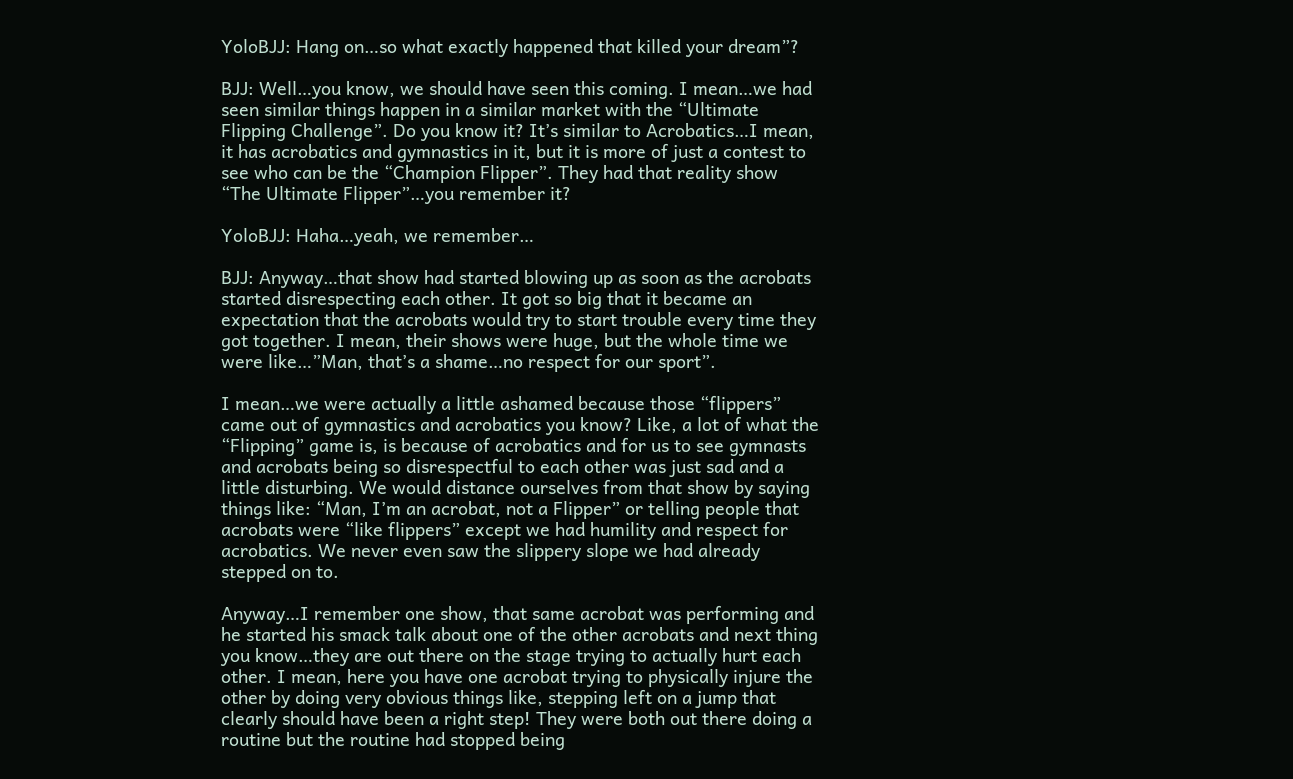YoloBJJ: Hang on…so what exactly happened that killed your dream”?

BJJ: Well…you know, we should have seen this coming. I mean…we had seen similar things happen in a similar market with the “Ultimate Flipping Challenge”. Do you know it? It’s similar to Acrobatics…I mean, it has acrobatics and gymnastics in it, but it is more of just a contest to see who can be the “Champion Flipper”. They had that reality show “The Ultimate Flipper”…you remember it?

YoloBJJ: Haha…yeah, we remember…

BJJ: Anyway…that show had started blowing up as soon as the acrobats started disrespecting each other. It got so big that it became an expectation that the acrobats would try to start trouble every time they got together. I mean, their shows were huge, but the whole time we were like…”Man, that’s a shame…no respect for our sport”.

I mean…we were actually a little ashamed because those “flippers” came out of gymnastics and acrobatics you know? Like, a lot of what the “Flipping” game is, is because of acrobatics and for us to see gymnasts and acrobats being so disrespectful to each other was just sad and a little disturbing. We would distance ourselves from that show by saying things like: “Man, I’m an acrobat, not a Flipper” or telling people that acrobats were “like flippers” except we had humility and respect for acrobatics. We never even saw the slippery slope we had already stepped on to.

Anyway…I remember one show, that same acrobat was performing and he started his smack talk about one of the other acrobats and next thing you know…they are out there on the stage trying to actually hurt each other. I mean, here you have one acrobat trying to physically injure the other by doing very obvious things like, stepping left on a jump that clearly should have been a right step! They were both out there doing a routine but the routine had stopped being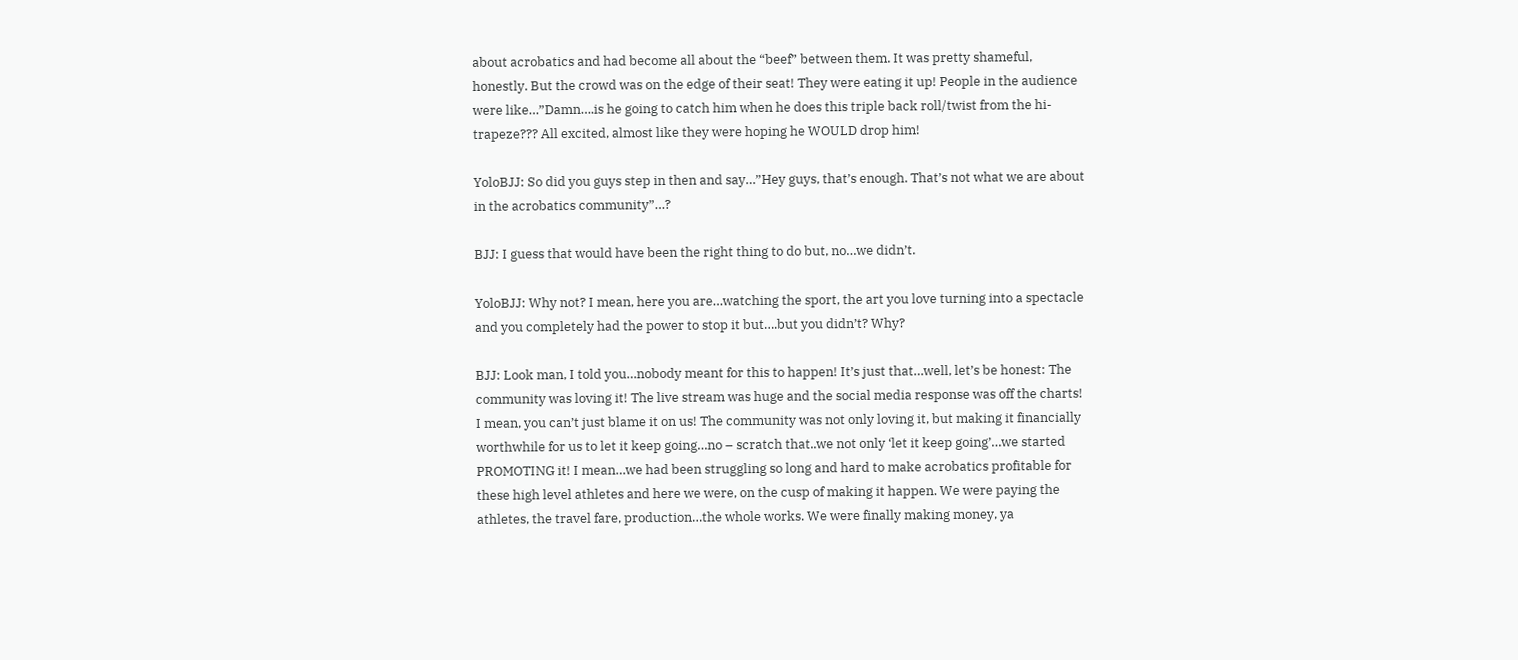about acrobatics and had become all about the “beef” between them. It was pretty shameful, honestly. But the crowd was on the edge of their seat! They were eating it up! People in the audience were like…”Damn….is he going to catch him when he does this triple back roll/twist from the hi-trapeze??? All excited, almost like they were hoping he WOULD drop him!

YoloBJJ: So did you guys step in then and say…”Hey guys, that’s enough. That’s not what we are about in the acrobatics community”…?

BJJ: I guess that would have been the right thing to do but, no…we didn’t.

YoloBJJ: Why not? I mean, here you are…watching the sport, the art you love turning into a spectacle and you completely had the power to stop it but….but you didn’t? Why?

BJJ: Look man, I told you…nobody meant for this to happen! It’s just that…well, let’s be honest: The community was loving it! The live stream was huge and the social media response was off the charts! I mean, you can’t just blame it on us! The community was not only loving it, but making it financially worthwhile for us to let it keep going…no – scratch that..we not only ‘let it keep going’…we started PROMOTING it! I mean…we had been struggling so long and hard to make acrobatics profitable for these high level athletes and here we were, on the cusp of making it happen. We were paying the athletes, the travel fare, production…the whole works. We were finally making money, ya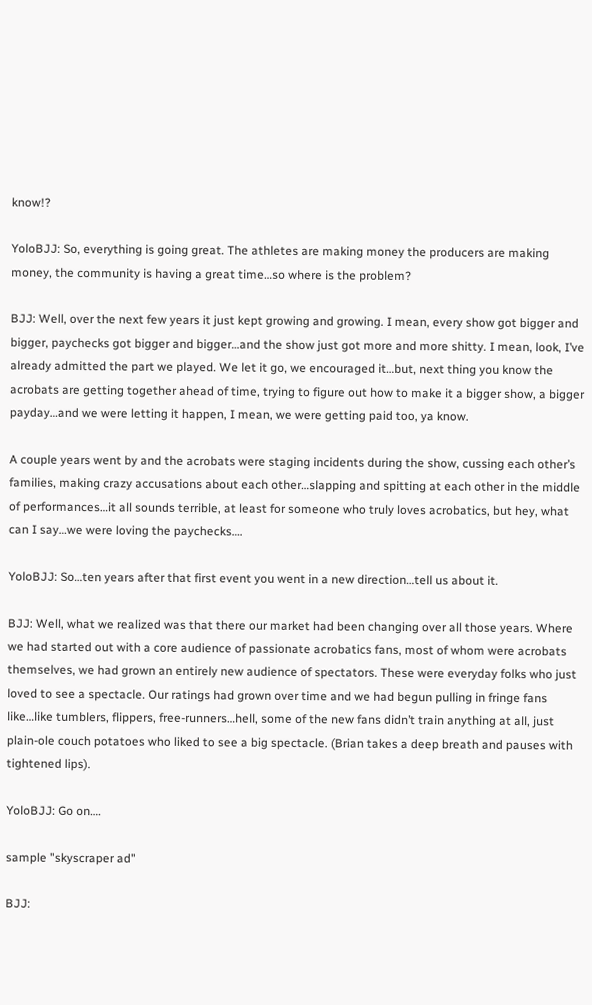know!?

YoloBJJ: So, everything is going great. The athletes are making money the producers are making money, the community is having a great time…so where is the problem?

BJJ: Well, over the next few years it just kept growing and growing. I mean, every show got bigger and bigger, paychecks got bigger and bigger…and the show just got more and more shitty. I mean, look, I’ve already admitted the part we played. We let it go, we encouraged it…but, next thing you know the acrobats are getting together ahead of time, trying to figure out how to make it a bigger show, a bigger payday…and we were letting it happen, I mean, we were getting paid too, ya know.

A couple years went by and the acrobats were staging incidents during the show, cussing each other’s families, making crazy accusations about each other…slapping and spitting at each other in the middle of performances…it all sounds terrible, at least for someone who truly loves acrobatics, but hey, what can I say…we were loving the paychecks….

YoloBJJ: So…ten years after that first event you went in a new direction…tell us about it.

BJJ: Well, what we realized was that there our market had been changing over all those years. Where we had started out with a core audience of passionate acrobatics fans, most of whom were acrobats themselves, we had grown an entirely new audience of spectators. These were everyday folks who just loved to see a spectacle. Our ratings had grown over time and we had begun pulling in fringe fans like…like tumblers, flippers, free-runners…hell, some of the new fans didn’t train anything at all, just plain-ole couch potatoes who liked to see a big spectacle. (Brian takes a deep breath and pauses with tightened lips).

YoloBJJ: Go on….

sample "skyscraper ad"

BJJ: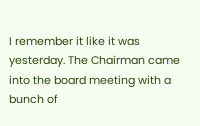I remember it like it was yesterday. The Chairman came into the board meeting with a bunch of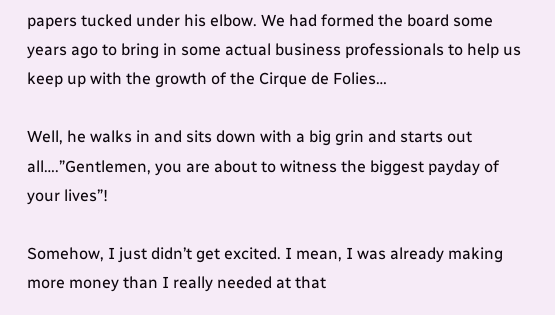papers tucked under his elbow. We had formed the board some years ago to bring in some actual business professionals to help us keep up with the growth of the Cirque de Folies…

Well, he walks in and sits down with a big grin and starts out all….”Gentlemen, you are about to witness the biggest payday of your lives”!

Somehow, I just didn’t get excited. I mean, I was already making more money than I really needed at that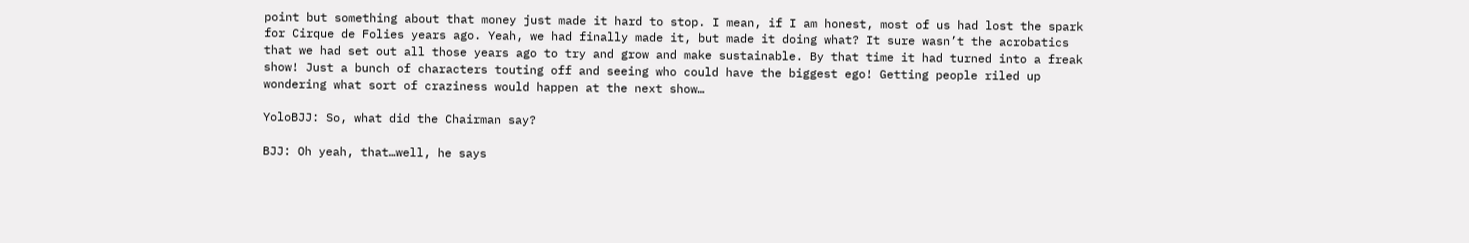point but something about that money just made it hard to stop. I mean, if I am honest, most of us had lost the spark for Cirque de Folies years ago. Yeah, we had finally made it, but made it doing what? It sure wasn’t the acrobatics that we had set out all those years ago to try and grow and make sustainable. By that time it had turned into a freak show! Just a bunch of characters touting off and seeing who could have the biggest ego! Getting people riled up wondering what sort of craziness would happen at the next show…

YoloBJJ: So, what did the Chairman say?

BJJ: Oh yeah, that…well, he says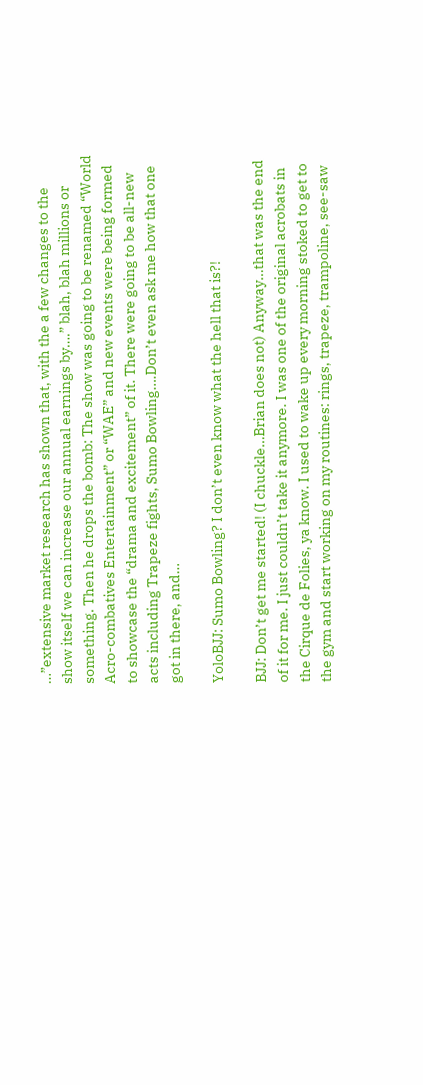…”extensive market research has shown that, with the a few changes to the show itself we can increase our annual earnings by….” blah, blah millions or something. Then he drops the bomb: The show was going to be renamed “World Acro-combatives Entertainment” or “WAE” and new events were being formed to showcase the “drama and excitement” of it. There were going to be all-new acts including Trapeze fights, Sumo Bowling….Don’t even ask me how that one got in there, and…

YoloBJJ: Sumo Bowling? I don’t even know what the hell that is?!

BJJ: Don’t get me started! (I chuckle…Brian does not) Anyway…that was the end of it for me. I just couldn’t take it anymore. I was one of the original acrobats in the Cirque de Folies, ya know. I used to wake up every morning stoked to get to the gym and start working on my routines: rings, trapeze, trampoline, see-saw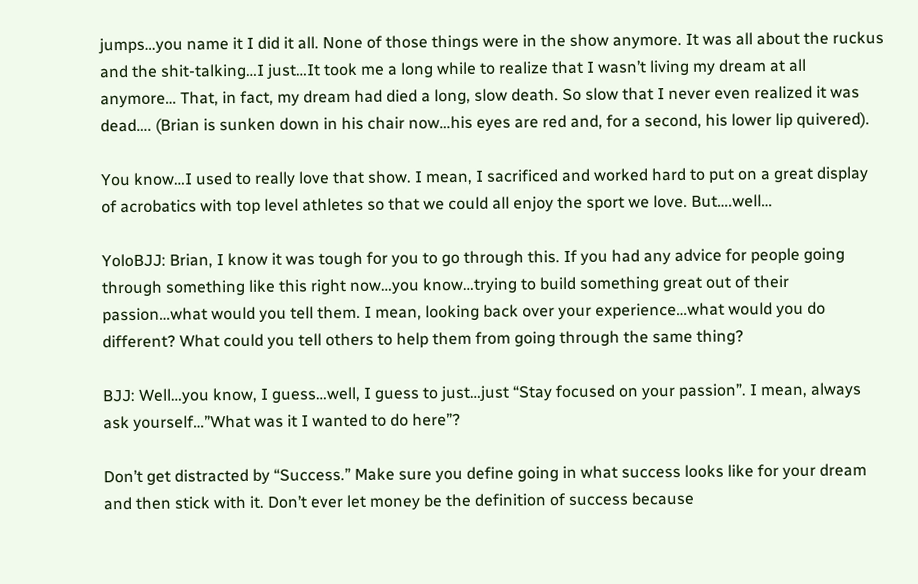jumps…you name it I did it all. None of those things were in the show anymore. It was all about the ruckus and the shit-talking…I just…It took me a long while to realize that I wasn’t living my dream at all anymore… That, in fact, my dream had died a long, slow death. So slow that I never even realized it was dead…. (Brian is sunken down in his chair now…his eyes are red and, for a second, his lower lip quivered).

You know…I used to really love that show. I mean, I sacrificed and worked hard to put on a great display of acrobatics with top level athletes so that we could all enjoy the sport we love. But….well…

YoloBJJ: Brian, I know it was tough for you to go through this. If you had any advice for people going through something like this right now…you know…trying to build something great out of their passion…what would you tell them. I mean, looking back over your experience…what would you do different? What could you tell others to help them from going through the same thing?

BJJ: Well…you know, I guess…well, I guess to just…just “Stay focused on your passion”. I mean, always ask yourself…”What was it I wanted to do here”?

Don’t get distracted by “Success.” Make sure you define going in what success looks like for your dream and then stick with it. Don’t ever let money be the definition of success because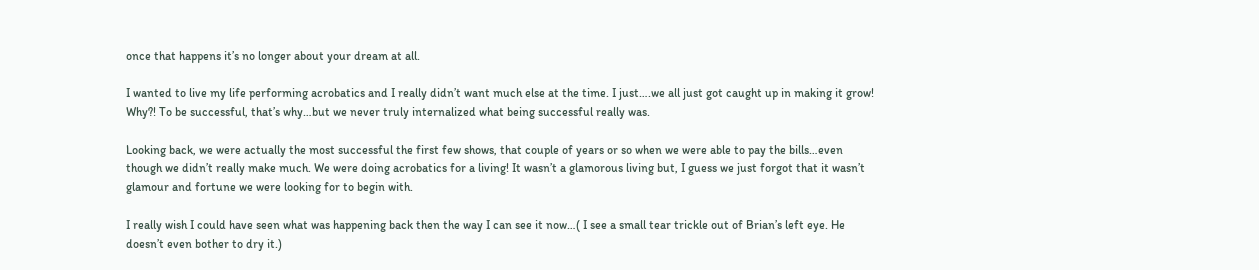once that happens it’s no longer about your dream at all.

I wanted to live my life performing acrobatics and I really didn’t want much else at the time. I just….we all just got caught up in making it grow! Why?! To be successful, that’s why…but we never truly internalized what being successful really was.

Looking back, we were actually the most successful the first few shows, that couple of years or so when we were able to pay the bills…even though we didn’t really make much. We were doing acrobatics for a living! It wasn’t a glamorous living but, I guess we just forgot that it wasn’t glamour and fortune we were looking for to begin with.

I really wish I could have seen what was happening back then the way I can see it now…( I see a small tear trickle out of Brian’s left eye. He doesn’t even bother to dry it.)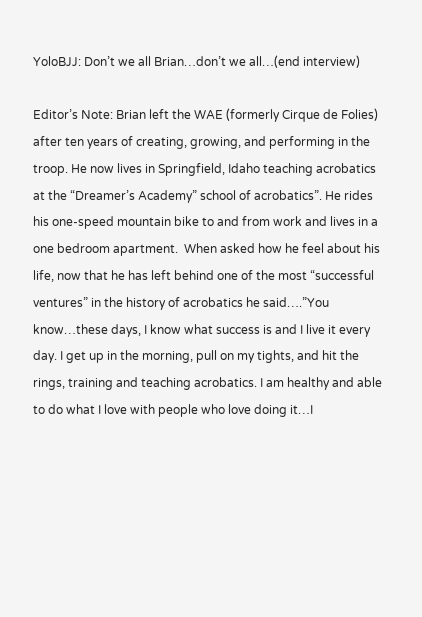YoloBJJ: Don’t we all Brian…don’t we all…(end interview)

Editor’s Note: Brian left the WAE (formerly Cirque de Folies) after ten years of creating, growing, and performing in the troop. He now lives in Springfield, Idaho teaching acrobatics at the “Dreamer’s Academy” school of acrobatics”. He rides his one-speed mountain bike to and from work and lives in a one bedroom apartment.  When asked how he feel about his life, now that he has left behind one of the most “successful ventures” in the history of acrobatics he said….”You know…these days, I know what success is and I live it every day. I get up in the morning, pull on my tights, and hit the rings, training and teaching acrobatics. I am healthy and able to do what I love with people who love doing it…I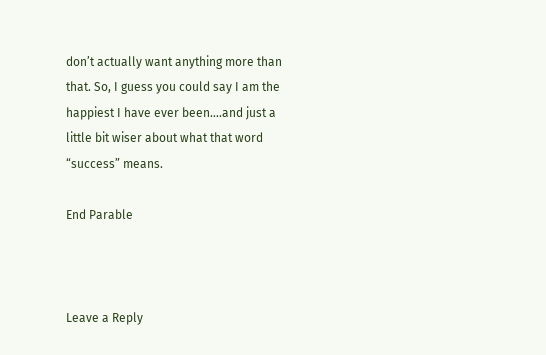don’t actually want anything more than that. So, I guess you could say I am the happiest I have ever been….and just a little bit wiser about what that word “success” means.

End Parable



Leave a Reply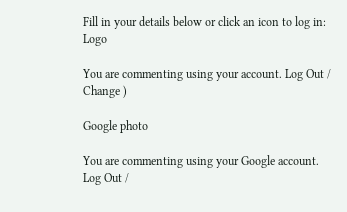Fill in your details below or click an icon to log in: Logo

You are commenting using your account. Log Out /  Change )

Google photo

You are commenting using your Google account. Log Out /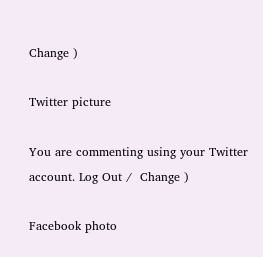Change )

Twitter picture

You are commenting using your Twitter account. Log Out /  Change )

Facebook photo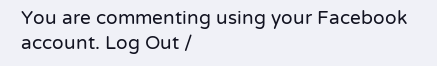You are commenting using your Facebook account. Log Out /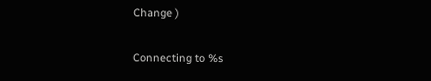Change )

Connecting to %s